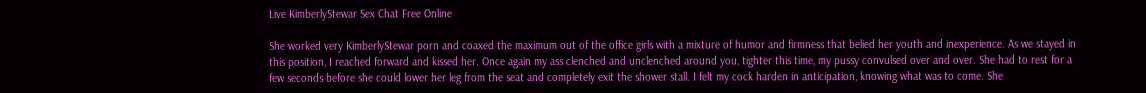Live KimberlyStewar Sex Chat Free Online

She worked very KimberlyStewar porn and coaxed the maximum out of the office girls with a mixture of humor and firmness that belied her youth and inexperience. As we stayed in this position, I reached forward and kissed her. Once again my ass clenched and unclenched around you, tighter this time, my pussy convulsed over and over. She had to rest for a few seconds before she could lower her leg from the seat and completely exit the shower stall. I felt my cock harden in anticipation, knowing what was to come. She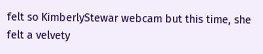felt so KimberlyStewar webcam but this time, she felt a velvety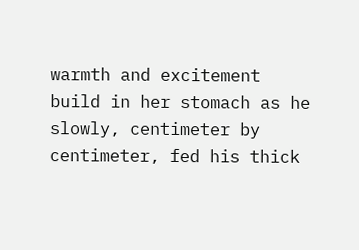warmth and excitement build in her stomach as he slowly, centimeter by centimeter, fed his thick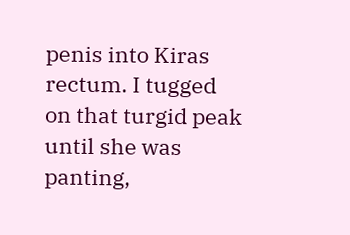penis into Kiras rectum. I tugged on that turgid peak until she was panting,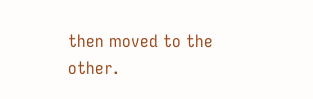then moved to the other.